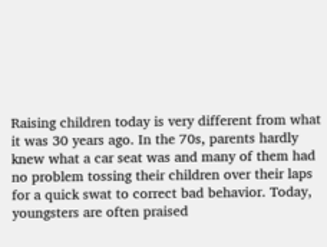Raising children today is very different from what it was 30 years ago. In the 70s, parents hardly knew what a car seat was and many of them had no problem tossing their children over their laps for a quick swat to correct bad behavior. Today, youngsters are often praised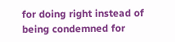for doing right instead of being condemned for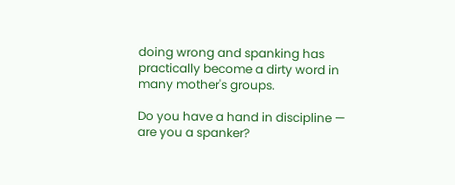doing wrong and spanking has practically become a dirty word in many mother's groups.

Do you have a hand in discipline — are you a spanker?